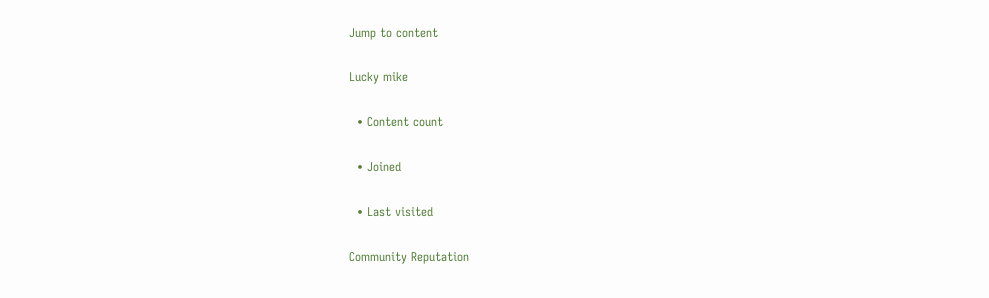Jump to content

Lucky mike

  • Content count

  • Joined

  • Last visited

Community Reputation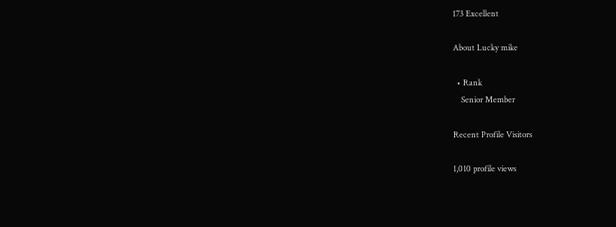173 Excellent

About Lucky mike

  • Rank
    Senior Member

Recent Profile Visitors

1,010 profile views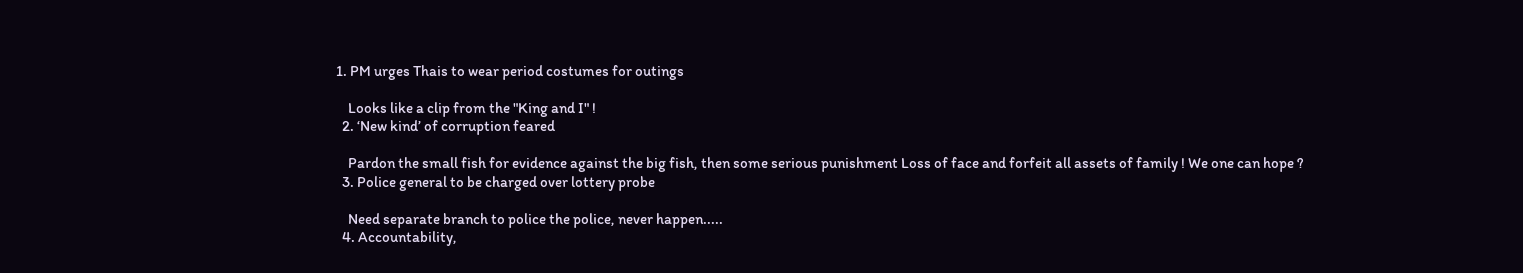1. PM urges Thais to wear period costumes for outings

    Looks like a clip from the "King and I" !
  2. ‘New kind’ of corruption feared

    Pardon the small fish for evidence against the big fish, then some serious punishment Loss of face and forfeit all assets of family ! We one can hope ?
  3. Police general to be charged over lottery probe

    Need separate branch to police the police, never happen.....
  4. Accountability,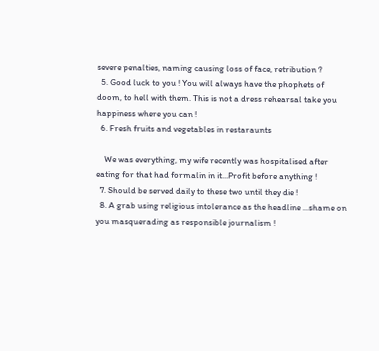severe penalties, naming causing loss of face, retribution ?
  5. Good luck to you ! You will always have the phophets of doom, to hell with them. This is not a dress rehearsal take you happiness where you can !
  6. Fresh fruits and vegetables in restaraunts

    We was everything, my wife recently was hospitalised after eating for that had formalin in it...Profit before anything !
  7. Should be served daily to these two until they die !
  8. A grab using religious intolerance as the headline ...shame on you masquerading as responsible journalism !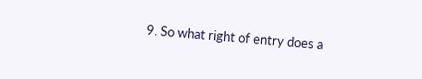9. So what right of entry does a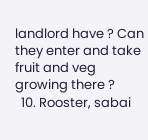landlord have ? Can they enter and take fruit and veg growing there ?
  10. Rooster, sabai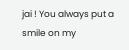jai ! You always put a smile on my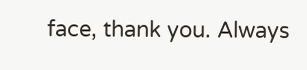face, thank you. Always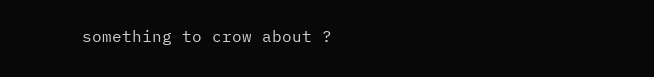something to crow about ?